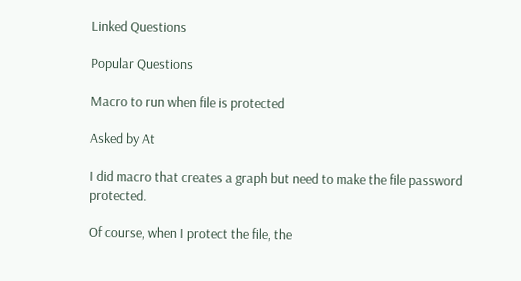Linked Questions

Popular Questions

Macro to run when file is protected

Asked by At

I did macro that creates a graph but need to make the file password protected.

Of course, when I protect the file, the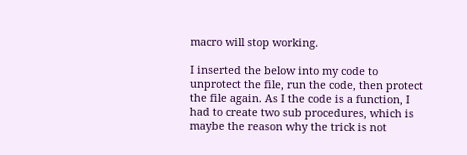macro will stop working.

I inserted the below into my code to unprotect the file, run the code, then protect the file again. As I the code is a function, I had to create two sub procedures, which is maybe the reason why the trick is not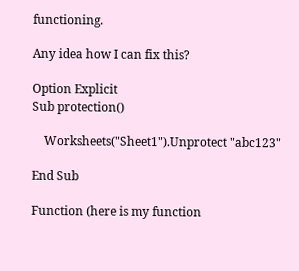functioning.

Any idea how I can fix this?

Option Explicit
Sub protection()

    Worksheets("Sheet1").Unprotect "abc123"

End Sub

Function (here is my function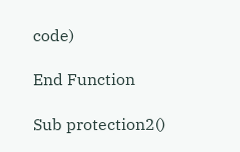code)

End Function

Sub protection2()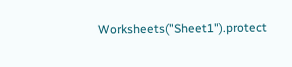Worksheets("Sheet1").protect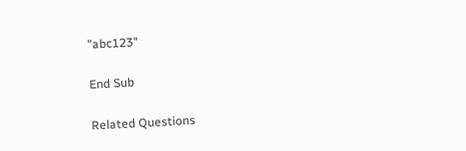"abc123"

End Sub

Related Questions